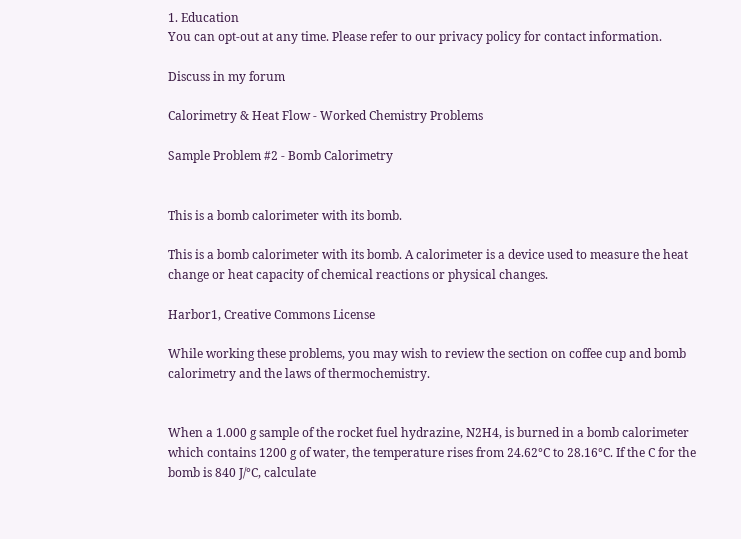1. Education
You can opt-out at any time. Please refer to our privacy policy for contact information.

Discuss in my forum

Calorimetry & Heat Flow - Worked Chemistry Problems

Sample Problem #2 - Bomb Calorimetry


This is a bomb calorimeter with its bomb.

This is a bomb calorimeter with its bomb. A calorimeter is a device used to measure the heat change or heat capacity of chemical reactions or physical changes.

Harbor1, Creative Commons License

While working these problems, you may wish to review the section on coffee cup and bomb calorimetry and the laws of thermochemistry.


When a 1.000 g sample of the rocket fuel hydrazine, N2H4, is burned in a bomb calorimeter which contains 1200 g of water, the temperature rises from 24.62°C to 28.16°C. If the C for the bomb is 840 J/°C, calculate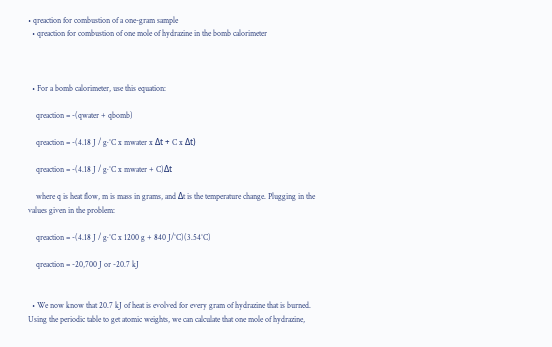• qreaction for combustion of a one-gram sample
  • qreaction for combustion of one mole of hydrazine in the bomb calorimeter



  • For a bomb calorimeter, use this equation:

    qreaction = -(qwater + qbomb)

    qreaction = -(4.18 J / g·°C x mwater x Δt + C x Δt)

    qreaction = -(4.18 J / g·°C x mwater + C)Δt

    where q is heat flow, m is mass in grams, and Δt is the temperature change. Plugging in the values given in the problem:

    qreaction = -(4.18 J / g·°C x 1200 g + 840 J/°C)(3.54°C)

    qreaction = -20,700 J or -20.7 kJ


  • We now know that 20.7 kJ of heat is evolved for every gram of hydrazine that is burned. Using the periodic table to get atomic weights, we can calculate that one mole of hydrazine,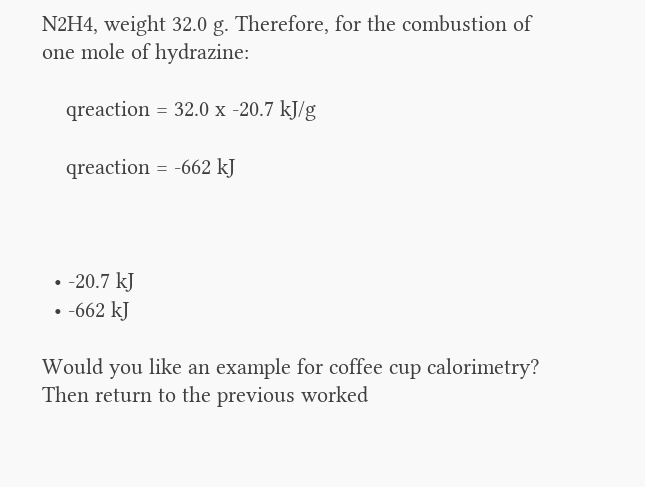N2H4, weight 32.0 g. Therefore, for the combustion of one mole of hydrazine:

    qreaction = 32.0 x -20.7 kJ/g

    qreaction = -662 kJ



  • -20.7 kJ
  • -662 kJ

Would you like an example for coffee cup calorimetry? Then return to the previous worked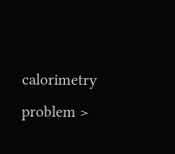calorimetry problem >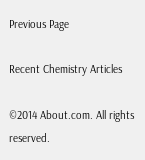Previous Page

Recent Chemistry Articles

©2014 About.com. All rights reserved.